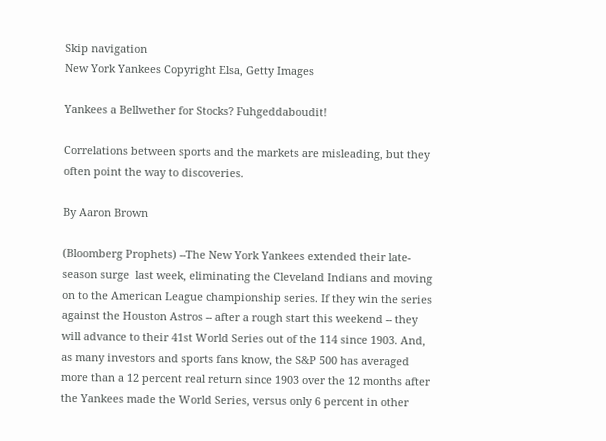Skip navigation
New York Yankees Copyright Elsa, Getty Images

Yankees a Bellwether for Stocks? Fuhgeddaboudit!

Correlations between sports and the markets are misleading, but they often point the way to discoveries.

By Aaron Brown

(Bloomberg Prophets) --The New York Yankees extended their late-season surge  last week, eliminating the Cleveland Indians and moving on to the American League championship series. If they win the series against the Houston Astros -- after a rough start this weekend -- they will advance to their 41st World Series out of the 114 since 1903. And, as many investors and sports fans know, the S&P 500 has averaged more than a 12 percent real return since 1903 over the 12 months after the Yankees made the World Series, versus only 6 percent in other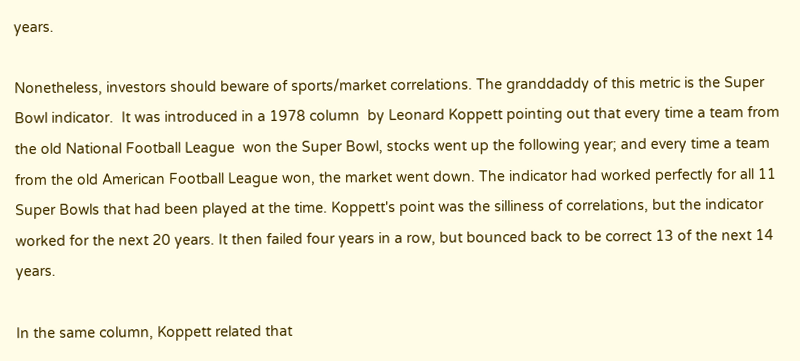years.

Nonetheless, investors should beware of sports/market correlations. The granddaddy of this metric is the Super Bowl indicator.  It was introduced in a 1978 column  by Leonard Koppett pointing out that every time a team from the old National Football League  won the Super Bowl, stocks went up the following year; and every time a team from the old American Football League won, the market went down. The indicator had worked perfectly for all 11 Super Bowls that had been played at the time. Koppett's point was the silliness of correlations, but the indicator worked for the next 20 years. It then failed four years in a row, but bounced back to be correct 13 of the next 14 years.

In the same column, Koppett related that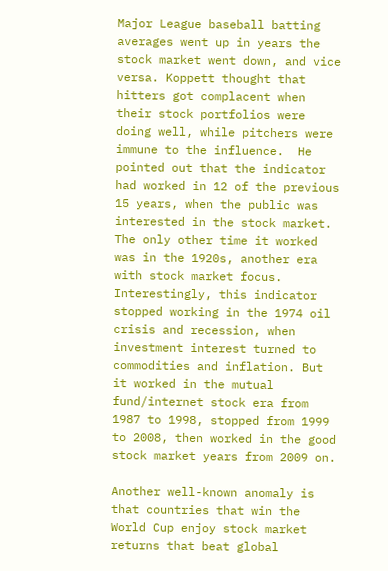Major League baseball batting averages went up in years the stock market went down, and vice versa. Koppett thought that hitters got complacent when their stock portfolios were doing well, while pitchers were immune to the influence.  He pointed out that the indicator had worked in 12 of the previous 15 years, when the public was interested in the stock market. The only other time it worked was in the 1920s, another era with stock market focus. Interestingly, this indicator stopped working in the 1974 oil crisis and recession, when investment interest turned to commodities and inflation. But it worked in the mutual fund/internet stock era from 1987 to 1998, stopped from 1999 to 2008, then worked in the good stock market years from 2009 on.

Another well-known anomaly is that countries that win the World Cup enjoy stock market returns that beat global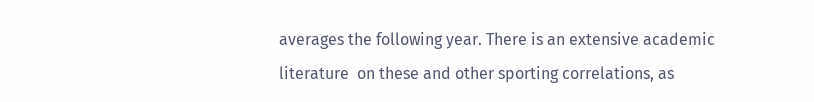averages the following year. There is an extensive academic literature  on these and other sporting correlations, as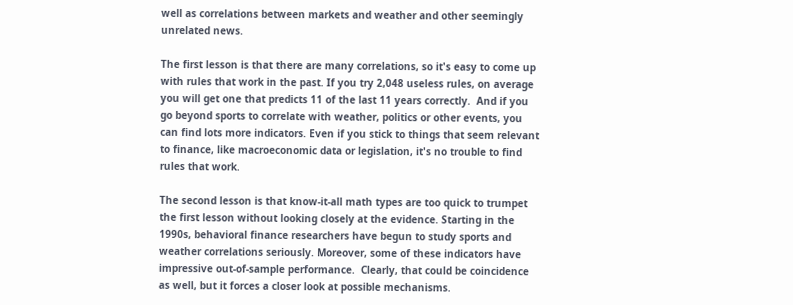well as correlations between markets and weather and other seemingly unrelated news.

The first lesson is that there are many correlations, so it's easy to come up with rules that work in the past. If you try 2,048 useless rules, on average you will get one that predicts 11 of the last 11 years correctly.  And if you go beyond sports to correlate with weather, politics or other events, you can find lots more indicators. Even if you stick to things that seem relevant to finance, like macroeconomic data or legislation, it's no trouble to find rules that work.

The second lesson is that know-it-all math types are too quick to trumpet the first lesson without looking closely at the evidence. Starting in the 1990s, behavioral finance researchers have begun to study sports and weather correlations seriously. Moreover, some of these indicators have impressive out-of-sample performance.  Clearly, that could be coincidence as well, but it forces a closer look at possible mechanisms.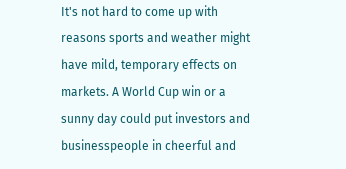It's not hard to come up with reasons sports and weather might have mild, temporary effects on markets. A World Cup win or a sunny day could put investors and businesspeople in cheerful and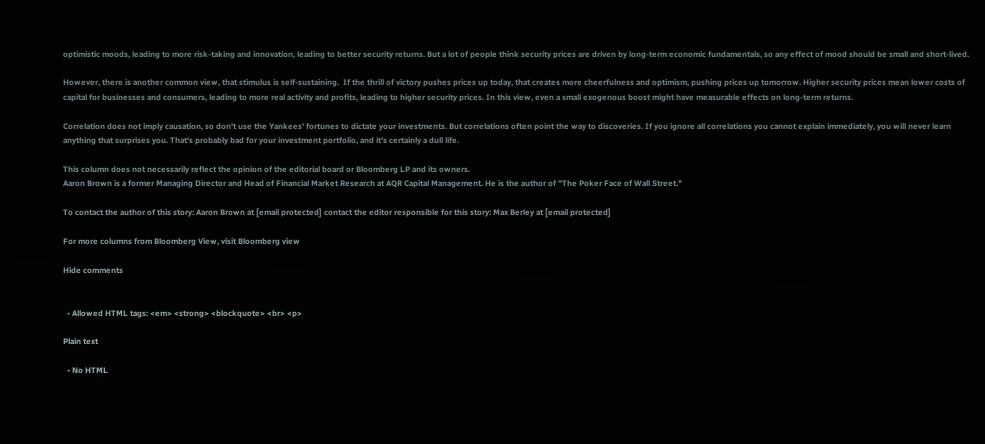optimistic moods, leading to more risk-taking and innovation, leading to better security returns. But a lot of people think security prices are driven by long-term economic fundamentals, so any effect of mood should be small and short-lived.

However, there is another common view, that stimulus is self-sustaining.  If the thrill of victory pushes prices up today, that creates more cheerfulness and optimism, pushing prices up tomorrow. Higher security prices mean lower costs of capital for businesses and consumers, leading to more real activity and profits, leading to higher security prices. In this view, even a small exogenous boost might have measurable effects on long-term returns.

Correlation does not imply causation, so don't use the Yankees' fortunes to dictate your investments. But correlations often point the way to discoveries. If you ignore all correlations you cannot explain immediately, you will never learn anything that surprises you. That's probably bad for your investment portfolio, and it's certainly a dull life.

This column does not necessarily reflect the opinion of the editorial board or Bloomberg LP and its owners.
Aaron Brown is a former Managing Director and Head of Financial Market Research at AQR Capital Management. He is the author of "The Poker Face of Wall Street."

To contact the author of this story: Aaron Brown at [email protected] contact the editor responsible for this story: Max Berley at [email protected]

For more columns from Bloomberg View, visit Bloomberg view

Hide comments


  • Allowed HTML tags: <em> <strong> <blockquote> <br> <p>

Plain text

  • No HTML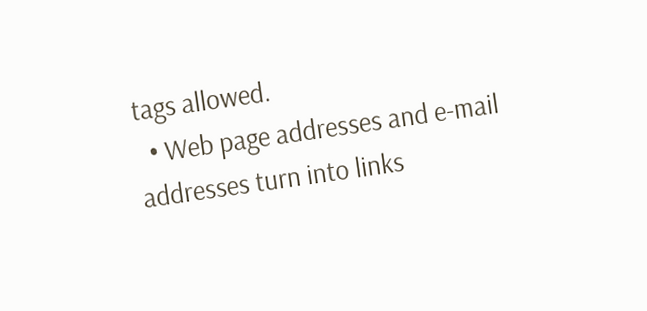tags allowed.
  • Web page addresses and e-mail addresses turn into links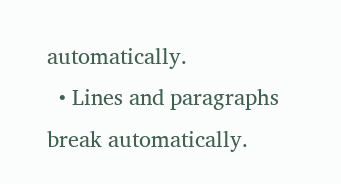automatically.
  • Lines and paragraphs break automatically.